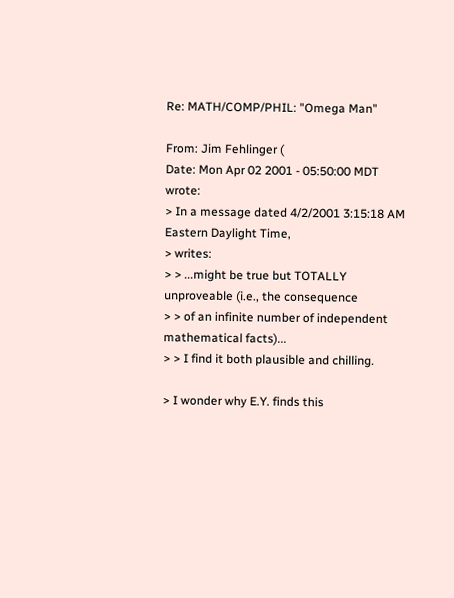Re: MATH/COMP/PHIL: "Omega Man"

From: Jim Fehlinger (
Date: Mon Apr 02 2001 - 05:50:00 MDT wrote:
> In a message dated 4/2/2001 3:15:18 AM Eastern Daylight Time,
> writes:
> > ...might be true but TOTALLY unproveable (i.e., the consequence
> > of an infinite number of independent mathematical facts)...
> > I find it both plausible and chilling.

> I wonder why E.Y. finds this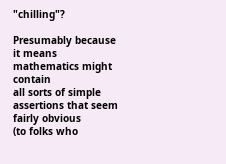"chilling"?

Presumably because it means mathematics might contain
all sorts of simple assertions that seem fairly obvious
(to folks who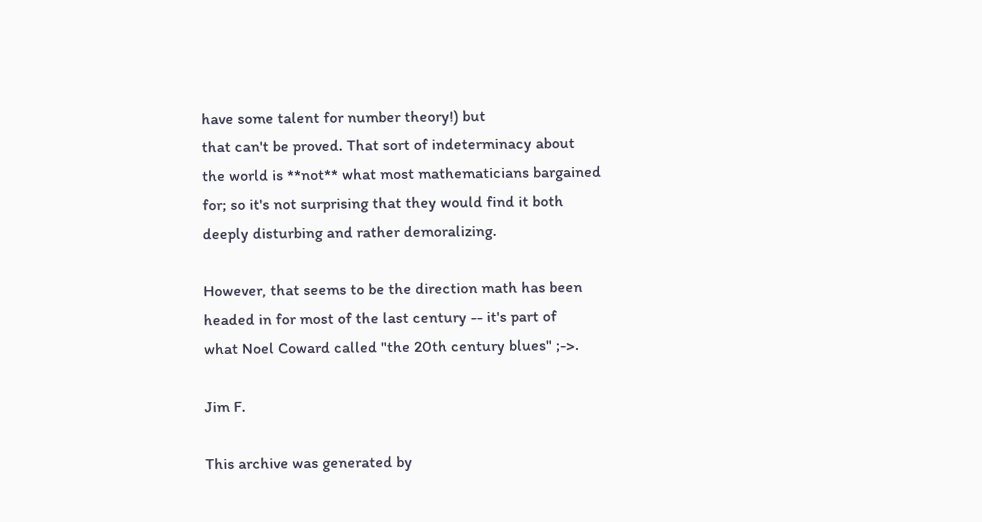have some talent for number theory!) but
that can't be proved. That sort of indeterminacy about
the world is **not** what most mathematicians bargained
for; so it's not surprising that they would find it both
deeply disturbing and rather demoralizing.

However, that seems to be the direction math has been
headed in for most of the last century -- it's part of
what Noel Coward called "the 20th century blues" ;->.

Jim F.

This archive was generated by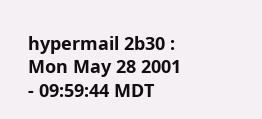hypermail 2b30 : Mon May 28 2001 - 09:59:44 MDT